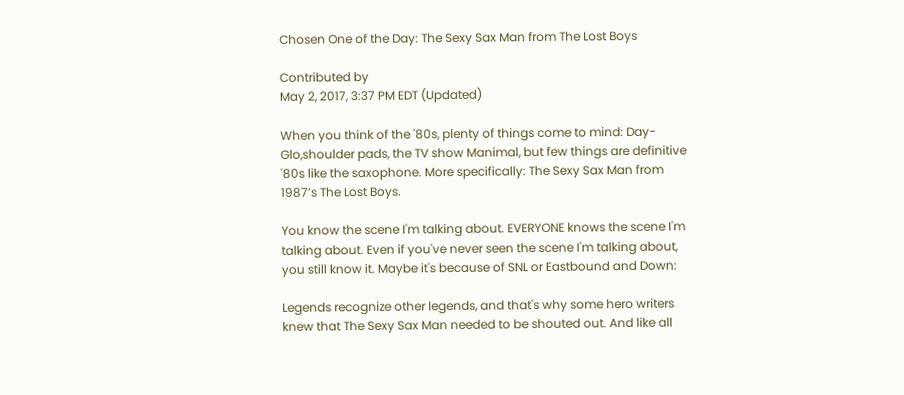Chosen One of the Day: The Sexy Sax Man from The Lost Boys

Contributed by
May 2, 2017, 3:37 PM EDT (Updated)

When you think of the '80s, plenty of things come to mind: Day-Glo,shoulder pads, the TV show Manimal, but few things are definitive '80s like the saxophone. More specifically: The Sexy Sax Man from 1987’s The Lost Boys.

You know the scene I'm talking about. EVERYONE knows the scene I'm talking about. Even if you've never seen the scene I'm talking about, you still know it. Maybe it's because of SNL or Eastbound and Down:

Legends recognize other legends, and that's why some hero writers knew that The Sexy Sax Man needed to be shouted out. And like all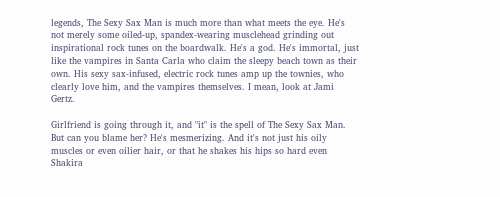legends, The Sexy Sax Man is much more than what meets the eye. He's not merely some oiled-up, spandex-wearing musclehead grinding out inspirational rock tunes on the boardwalk. He's a god. He's immortal, just like the vampires in Santa Carla who claim the sleepy beach town as their own. His sexy sax-infused, electric rock tunes amp up the townies, who clearly love him, and the vampires themselves. I mean, look at Jami Gertz.

Girlfriend is going through it, and "it" is the spell of The Sexy Sax Man. But can you blame her? He's mesmerizing. And it's not just his oily muscles or even oilier hair, or that he shakes his hips so hard even Shakira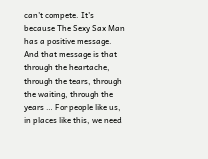can't compete. It's because The Sexy Sax Man has a positive message. And that message is that through the heartache, through the tears, through the waiting, through the years … For people like us, in places like this, we need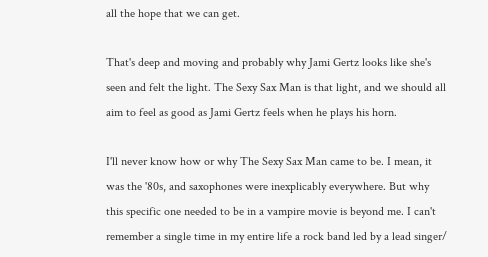all the hope that we can get.

That's deep and moving and probably why Jami Gertz looks like she's seen and felt the light. The Sexy Sax Man is that light, and we should all aim to feel as good as Jami Gertz feels when he plays his horn.

I'll never know how or why The Sexy Sax Man came to be. I mean, it was the '80s, and saxophones were inexplicably everywhere. But why this specific one needed to be in a vampire movie is beyond me. I can't remember a single time in my entire life a rock band led by a lead singer/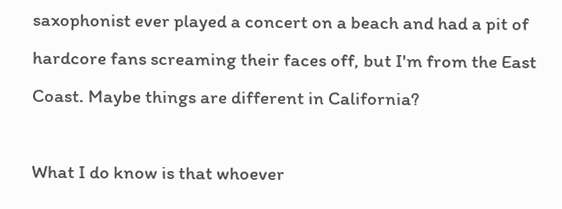saxophonist ever played a concert on a beach and had a pit of hardcore fans screaming their faces off, but I'm from the East Coast. Maybe things are different in California?

What I do know is that whoever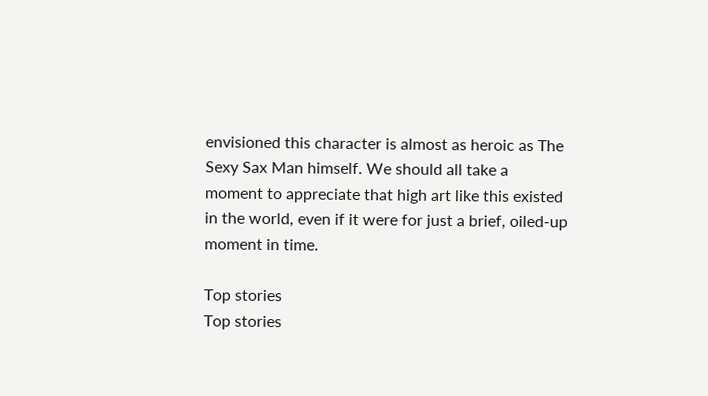envisioned this character is almost as heroic as The Sexy Sax Man himself. We should all take a moment to appreciate that high art like this existed in the world, even if it were for just a brief, oiled-up moment in time.

Top stories
Top stories